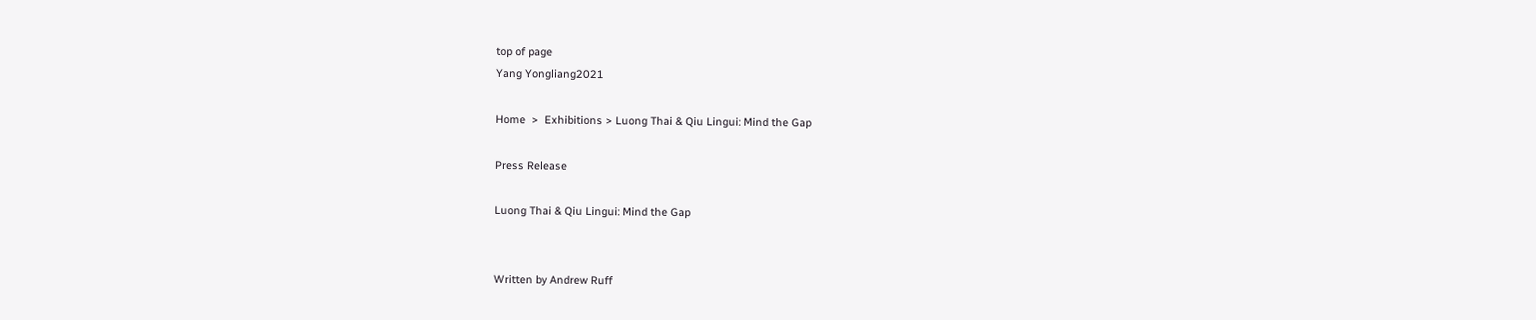top of page
Yang Yongliang2021

Home  >  Exhibitions > Luong Thai & Qiu Lingui: Mind the Gap

Press Release

Luong Thai & Qiu Lingui: Mind the Gap


Written by Andrew Ruff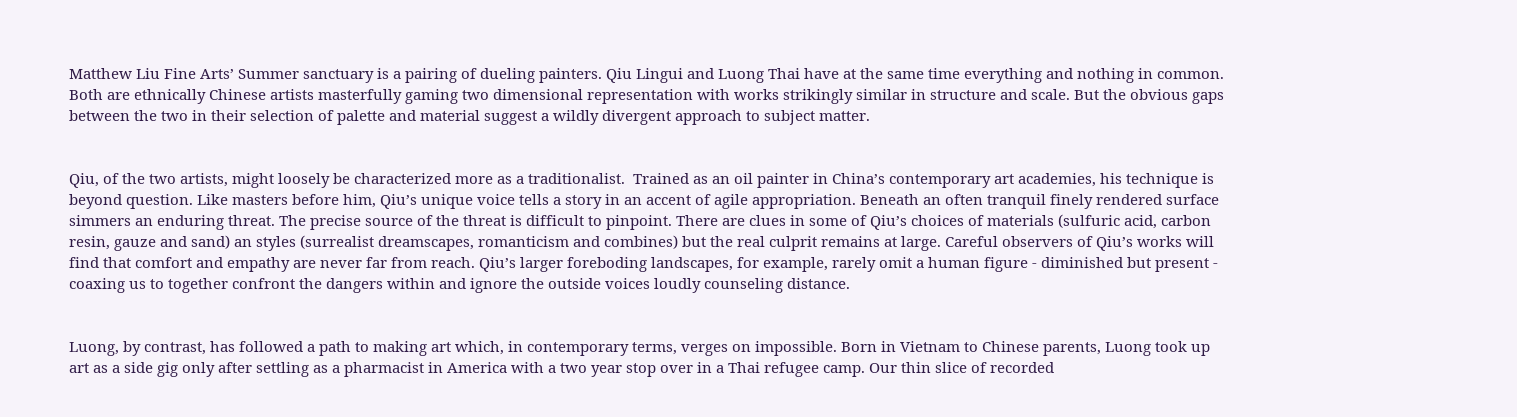Matthew Liu Fine Arts’ Summer sanctuary is a pairing of dueling painters. Qiu Lingui and Luong Thai have at the same time everything and nothing in common. Both are ethnically Chinese artists masterfully gaming two dimensional representation with works strikingly similar in structure and scale. But the obvious gaps between the two in their selection of palette and material suggest a wildly divergent approach to subject matter.


Qiu, of the two artists, might loosely be characterized more as a traditionalist.  Trained as an oil painter in China’s contemporary art academies, his technique is beyond question. Like masters before him, Qiu’s unique voice tells a story in an accent of agile appropriation. Beneath an often tranquil finely rendered surface simmers an enduring threat. The precise source of the threat is difficult to pinpoint. There are clues in some of Qiu’s choices of materials (sulfuric acid, carbon resin, gauze and sand) an styles (surrealist dreamscapes, romanticism and combines) but the real culprit remains at large. Careful observers of Qiu’s works will find that comfort and empathy are never far from reach. Qiu’s larger foreboding landscapes, for example, rarely omit a human figure - diminished but present - coaxing us to together confront the dangers within and ignore the outside voices loudly counseling distance.


Luong, by contrast, has followed a path to making art which, in contemporary terms, verges on impossible. Born in Vietnam to Chinese parents, Luong took up art as a side gig only after settling as a pharmacist in America with a two year stop over in a Thai refugee camp. Our thin slice of recorded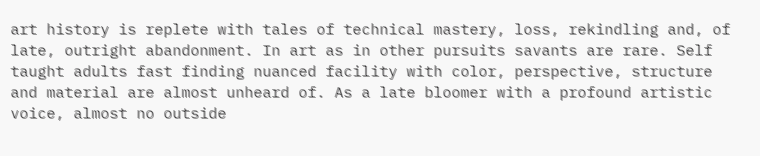art history is replete with tales of technical mastery, loss, rekindling and, of late, outright abandonment. In art as in other pursuits savants are rare. Self taught adults fast finding nuanced facility with color, perspective, structure and material are almost unheard of. As a late bloomer with a profound artistic voice, almost no outside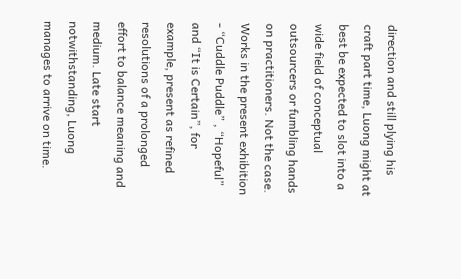direction and still plying his craft part time, Luong might at best be expected to slot into a wide field of conceptual outsourcers or fumbling hands on practitioners. Not the case. Works in the present exhibition - “Cuddle Puddle” , “Hopeful” and “It is Certain”, for example, present as refined resolutions of a prolonged effort to balance meaning and medium. Late start notwithstanding, Luong manages to arrive on time.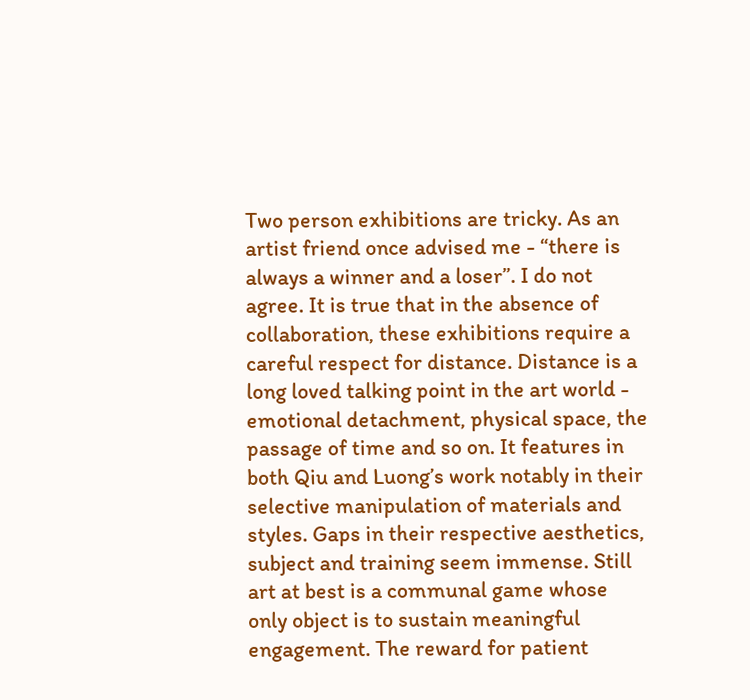Two person exhibitions are tricky. As an artist friend once advised me - “there is always a winner and a loser”. I do not agree. It is true that in the absence of collaboration, these exhibitions require a careful respect for distance. Distance is a long loved talking point in the art world - emotional detachment, physical space, the passage of time and so on. It features in both Qiu and Luong’s work notably in their selective manipulation of materials and styles. Gaps in their respective aesthetics, subject and training seem immense. Still art at best is a communal game whose only object is to sustain meaningful engagement. The reward for patient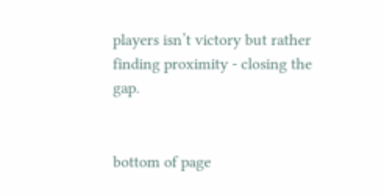players isn’t victory but rather finding proximity - closing the gap.


bottom of page